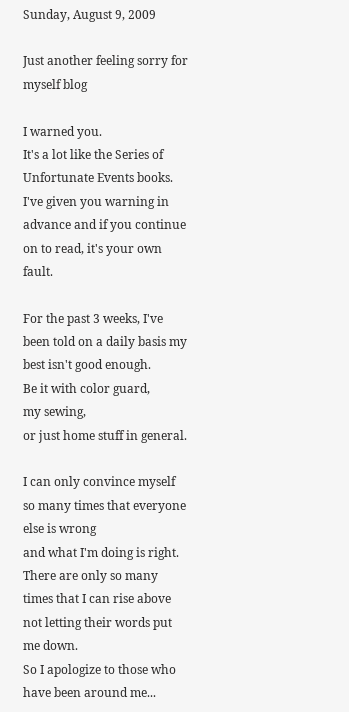Sunday, August 9, 2009

Just another feeling sorry for myself blog

I warned you.
It's a lot like the Series of Unfortunate Events books.
I've given you warning in advance and if you continue on to read, it's your own fault.

For the past 3 weeks, I've been told on a daily basis my best isn't good enough.
Be it with color guard,
my sewing,
or just home stuff in general.

I can only convince myself so many times that everyone else is wrong
and what I'm doing is right.
There are only so many times that I can rise above not letting their words put me down.
So I apologize to those who have been around me...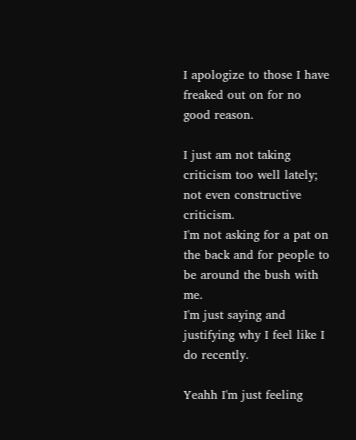I apologize to those I have freaked out on for no good reason.

I just am not taking criticism too well lately; not even constructive criticism.
I'm not asking for a pat on the back and for people to be around the bush with me.
I'm just saying and justifying why I feel like I do recently.

Yeahh I'm just feeling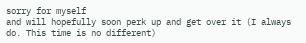sorry for myself
and will hopefully soon perk up and get over it (I always do. This time is no different)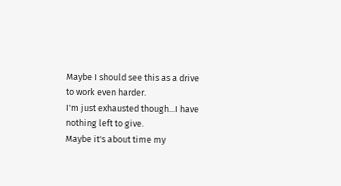Maybe I should see this as a drive to work even harder.
I'm just exhausted though...I have nothing left to give.
Maybe it's about time my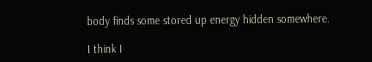body finds some stored up energy hidden somewhere.

I think I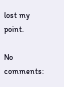lost my point.

No comments: